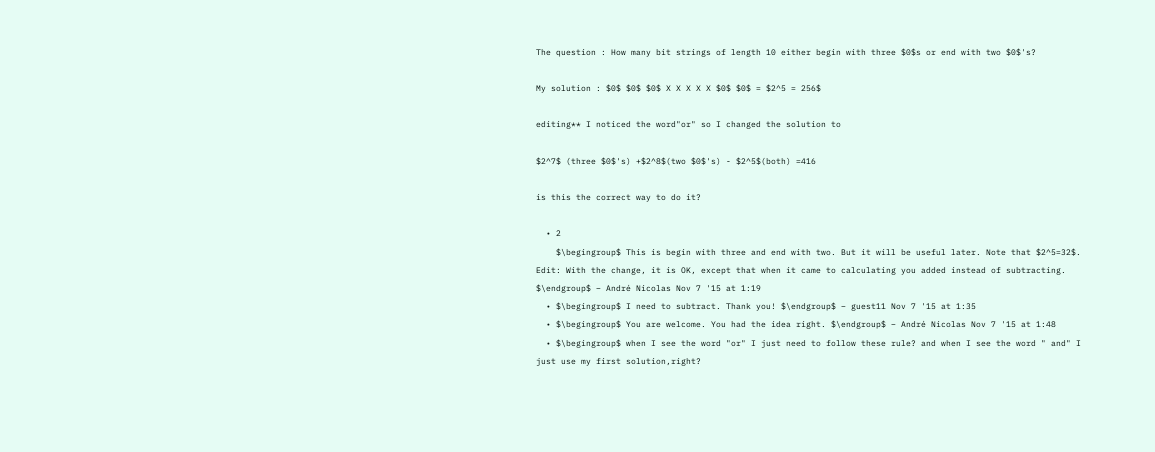The question : How many bit strings of length 10 either begin with three $0$s or end with two $0$'s?

My solution : $0$ $0$ $0$ X X X X X $0$ $0$ = $2^5 = 256$

editing** I noticed the word"or" so I changed the solution to

$2^7$ (three $0$'s) +$2^8$(two $0$'s) - $2^5$(both) =416

is this the correct way to do it?

  • 2
    $\begingroup$ This is begin with three and end with two. But it will be useful later. Note that $2^5=32$. Edit: With the change, it is OK, except that when it came to calculating you added instead of subtracting. $\endgroup$ – André Nicolas Nov 7 '15 at 1:19
  • $\begingroup$ I need to subtract. Thank you! $\endgroup$ – guest11 Nov 7 '15 at 1:35
  • $\begingroup$ You are welcome. You had the idea right. $\endgroup$ – André Nicolas Nov 7 '15 at 1:48
  • $\begingroup$ when I see the word "or" I just need to follow these rule? and when I see the word " and" I just use my first solution,right?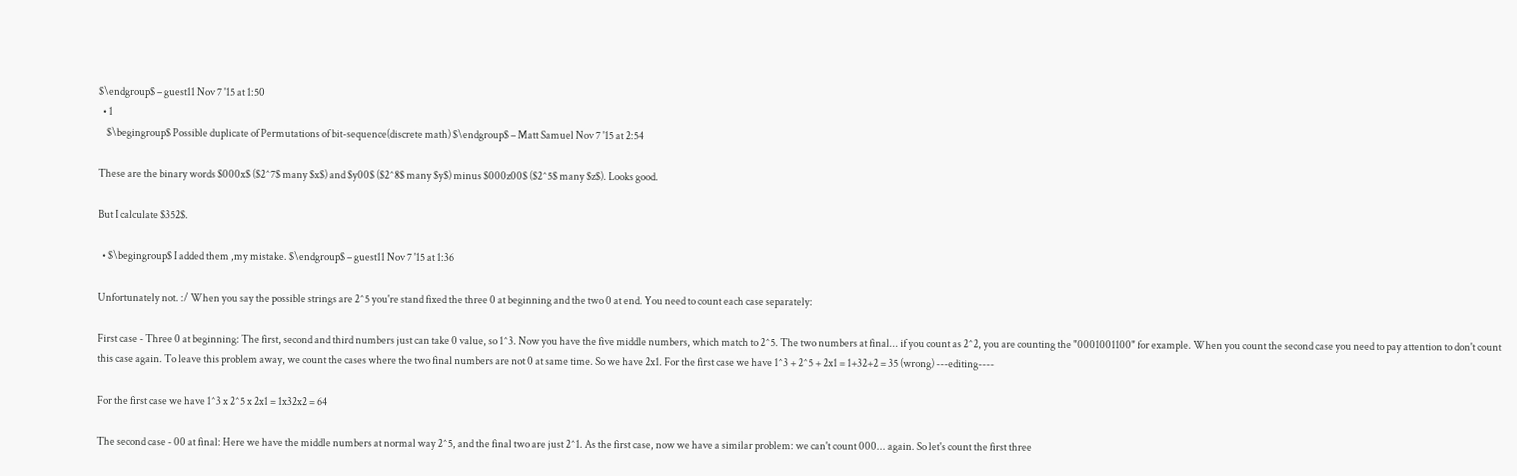$\endgroup$ – guest11 Nov 7 '15 at 1:50
  • 1
    $\begingroup$ Possible duplicate of Permutations of bit-sequence(discrete math) $\endgroup$ – Matt Samuel Nov 7 '15 at 2:54

These are the binary words $000x$ ($2^7$ many $x$) and $y00$ ($2^8$ many $y$) minus $000z00$ ($2^5$ many $z$). Looks good.

But I calculate $352$.

  • $\begingroup$ I added them ,my mistake. $\endgroup$ – guest11 Nov 7 '15 at 1:36

Unfortunately not. :/ When you say the possible strings are 2^5 you're stand fixed the three 0 at beginning and the two 0 at end. You need to count each case separately:

First case - Three 0 at beginning: The first, second and third numbers just can take 0 value, so 1^3. Now you have the five middle numbers, which match to 2^5. The two numbers at final... if you count as 2^2, you are counting the "0001001100" for example. When you count the second case you need to pay attention to don't count this case again. To leave this problem away, we count the cases where the two final numbers are not 0 at same time. So we have 2x1. For the first case we have 1^3 + 2^5 + 2x1 = 1+32+2 = 35 (wrong) ---editing----

For the first case we have 1^3 x 2^5 x 2x1 = 1x32x2 = 64

The second case - 00 at final: Here we have the middle numbers at normal way 2^5, and the final two are just 2^1. As the first case, now we have a similar problem: we can't count 000... again. So let's count the first three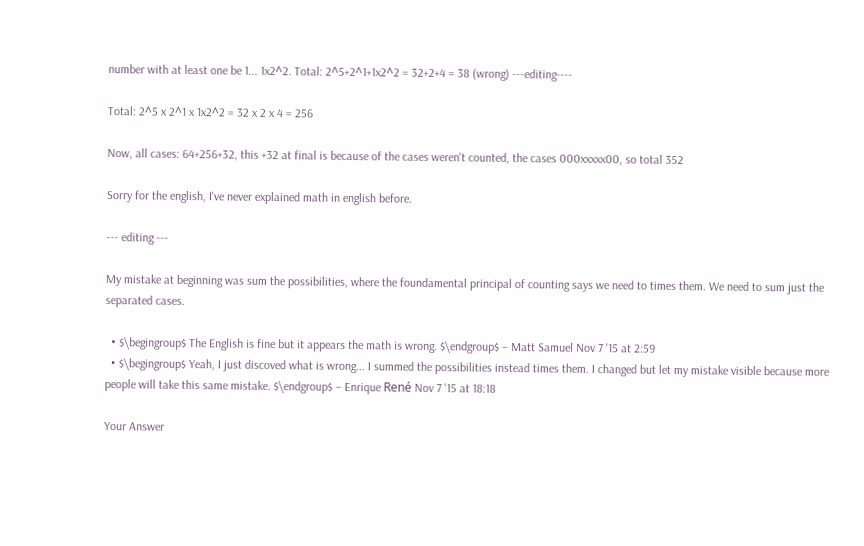number with at least one be 1... 1x2^2. Total: 2^5+2^1+1x2^2 = 32+2+4 = 38 (wrong) ---editing----

Total: 2^5 x 2^1 x 1x2^2 = 32 x 2 x 4 = 256

Now, all cases: 64+256+32, this +32 at final is because of the cases weren't counted, the cases 000xxxxx00, so total 352

Sorry for the english, I've never explained math in english before.

--- editing ---

My mistake at beginning was sum the possibilities, where the foundamental principal of counting says we need to times them. We need to sum just the separated cases.

  • $\begingroup$ The English is fine but it appears the math is wrong. $\endgroup$ – Matt Samuel Nov 7 '15 at 2:59
  • $\begingroup$ Yeah, I just discoved what is wrong... I summed the possibilities instead times them. I changed but let my mistake visible because more people will take this same mistake. $\endgroup$ – Enrique René Nov 7 '15 at 18:18

Your Answer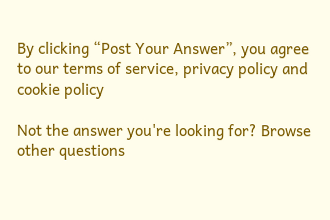By clicking “Post Your Answer”, you agree to our terms of service, privacy policy and cookie policy

Not the answer you're looking for? Browse other questions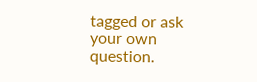tagged or ask your own question.